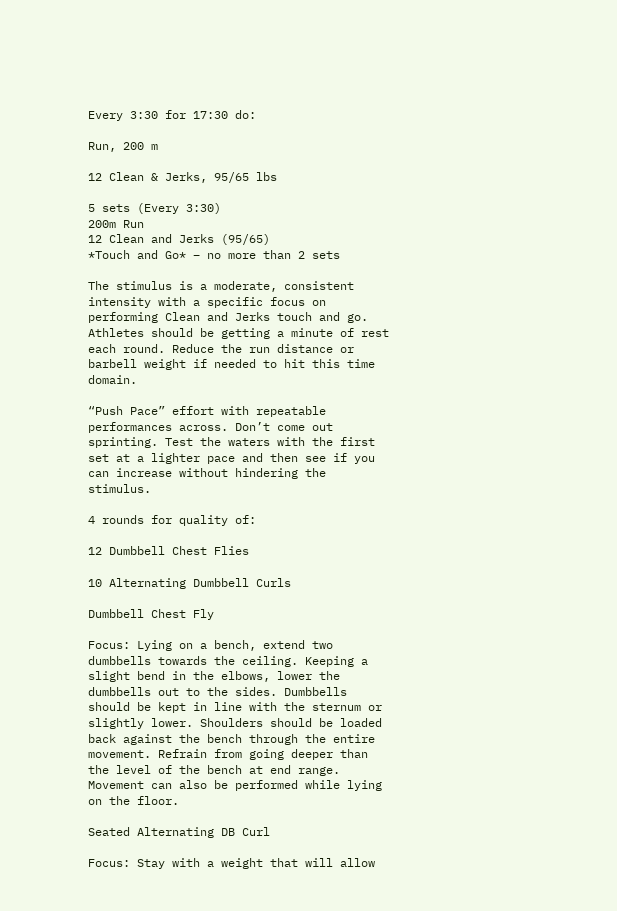Every 3:30 for 17:30 do:

Run, 200 m

12 Clean & Jerks, 95/65 lbs

5 sets (Every 3:30)
200m Run
12 Clean and Jerks (95/65)
*Touch and Go* – no more than 2 sets

The stimulus is a moderate, consistent intensity with a specific focus on performing Clean and Jerks touch and go. Athletes should be getting a minute of rest each round. Reduce the run distance or barbell weight if needed to hit this time domain.

“Push Pace” effort with repeatable performances across. Don’t come out sprinting. Test the waters with the first set at a lighter pace and then see if you can increase without hindering the stimulus.

4 rounds for quality of:

12 Dumbbell Chest Flies

10 Alternating Dumbbell Curls

Dumbbell Chest Fly

Focus: Lying on a bench, extend two dumbbells towards the ceiling. Keeping a slight bend in the elbows, lower the dumbbells out to the sides. Dumbbells should be kept in line with the sternum or slightly lower. Shoulders should be loaded back against the bench through the entire movement. Refrain from going deeper than the level of the bench at end range. Movement can also be performed while lying on the floor.

Seated Alternating DB Curl

Focus: Stay with a weight that will allow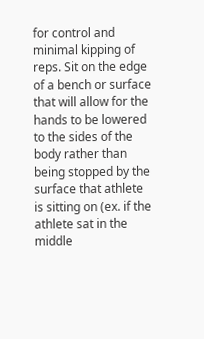for control and minimal kipping of reps. Sit on the edge of a bench or surface that will allow for the hands to be lowered to the sides of the body rather than being stopped by the surface that athlete is sitting on (ex. if the athlete sat in the middle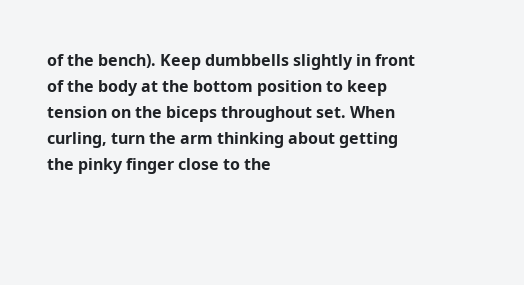of the bench). Keep dumbbells slightly in front of the body at the bottom position to keep tension on the biceps throughout set. When curling, turn the arm thinking about getting the pinky finger close to the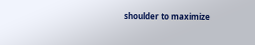shoulder to maximize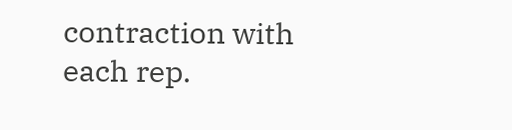contraction with each rep.